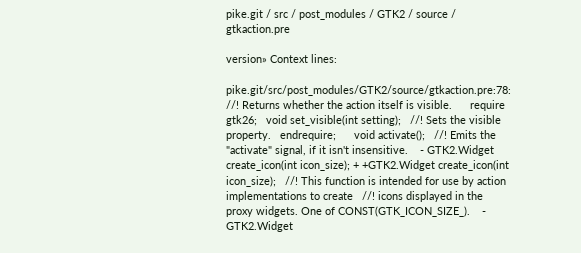pike.git / src / post_modules / GTK2 / source / gtkaction.pre

version» Context lines:

pike.git/src/post_modules/GTK2/source/gtkaction.pre:78:   //! Returns whether the action itself is visible.      require gtk26;   void set_visible(int setting);   //! Sets the visible property.   endrequire;      void activate();   //! Emits the "activate" signal, if it isn't insensitive.    - GTK2.Widget create_icon(int icon_size); + +GTK2.Widget create_icon(int icon_size);   //! This function is intended for use by action implementations to create   //! icons displayed in the proxy widgets. One of CONST(GTK_ICON_SIZE_).    - GTK2.Widget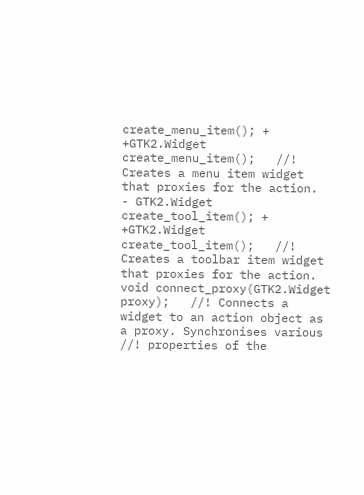create_menu_item(); + +GTK2.Widget create_menu_item();   //! Creates a menu item widget that proxies for the action.    - GTK2.Widget create_tool_item(); + +GTK2.Widget create_tool_item();   //! Creates a toolbar item widget that proxies for the action.      void connect_proxy(GTK2.Widget proxy);   //! Connects a widget to an action object as a proxy. Synchronises various   //! properties of the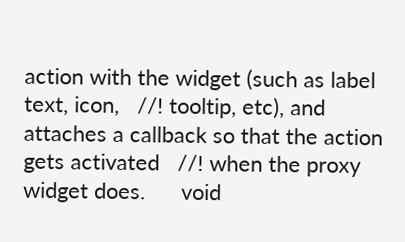action with the widget (such as label text, icon,   //! tooltip, etc), and attaches a callback so that the action gets activated   //! when the proxy widget does.      void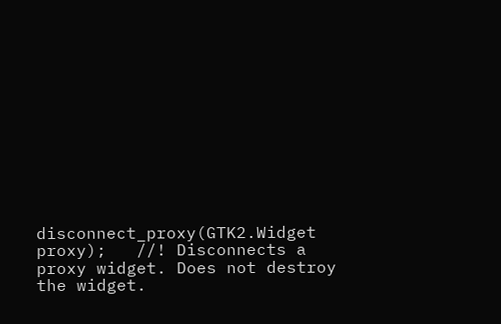disconnect_proxy(GTK2.Widget proxy);   //! Disconnects a proxy widget. Does not destroy the widget.